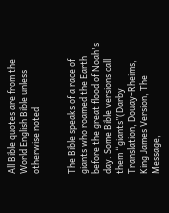All Bible quotes are from the World English Bible unless otherwise noted


The Bible speaks of a race of giants who roamed the Earth before the great flood of Noah's day. Some Bible versions call them “giants”(Darby Translation, Douay-Rheims, King James Version, The Message,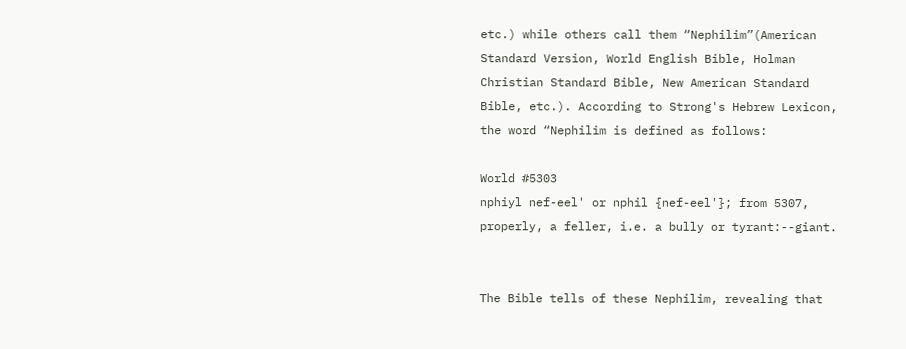etc.) while others call them “Nephilim”(American Standard Version, World English Bible, Holman Christian Standard Bible, New American Standard Bible, etc.). According to Strong's Hebrew Lexicon, the word “Nephilim is defined as follows:

World #5303
nphiyl nef-eel' or nphil {nef-eel'}; from 5307, properly, a feller, i.e. a bully or tyrant:--giant.


The Bible tells of these Nephilim, revealing that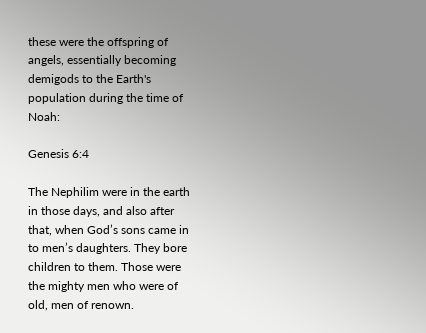these were the offspring of angels, essentially becoming demigods to the Earth's population during the time of Noah:

Genesis 6:4

The Nephilim were in the earth in those days, and also after that, when God’s sons came in to men’s daughters. They bore children to them. Those were the mighty men who were of old, men of renown.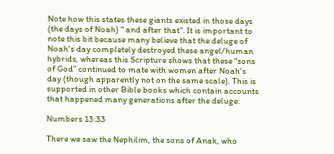Note how this states these giants existed in those days (the days of Noah) " and after that". It is important to note this bit because many believe that the deluge of Noah's day completely destroyed these angel/human hybrids, whereas this Scripture shows that these “sons of God” continued to mate with women after Noah's day (though apparently not on the same scale). This is supported in other Bible books which contain accounts that happened many generations after the deluge:

Numbers 13:33

There we saw the Nephilim, the sons of Anak, who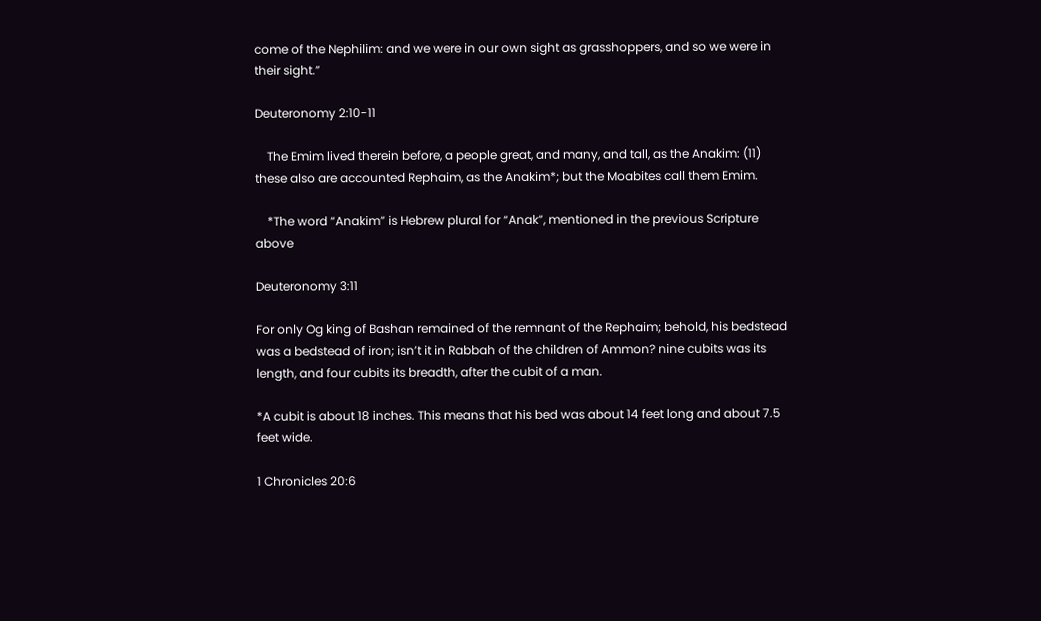come of the Nephilim: and we were in our own sight as grasshoppers, and so we were in their sight.”

Deuteronomy 2:10-11

    The Emim lived therein before, a people great, and many, and tall, as the Anakim: (11) these also are accounted Rephaim, as the Anakim*; but the Moabites call them Emim.

    *The word “Anakim” is Hebrew plural for “Anak”, mentioned in the previous Scripture above

Deuteronomy 3:11

For only Og king of Bashan remained of the remnant of the Rephaim; behold, his bedstead was a bedstead of iron; isn’t it in Rabbah of the children of Ammon? nine cubits was its length, and four cubits its breadth, after the cubit of a man.

*A cubit is about 18 inches. This means that his bed was about 14 feet long and about 7.5 feet wide.

1 Chronicles 20:6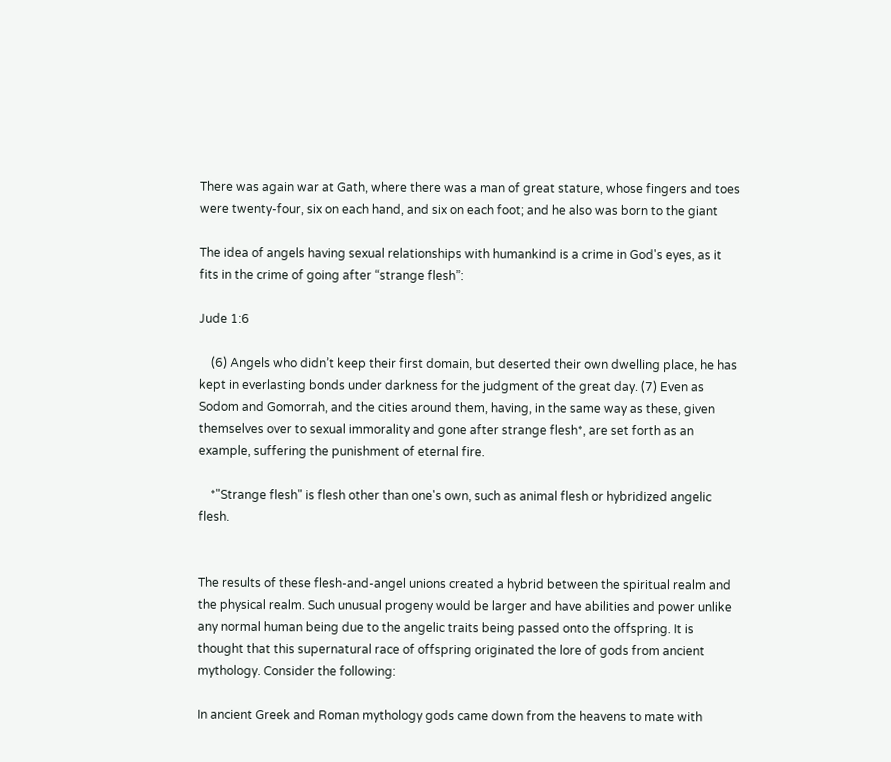There was again war at Gath, where there was a man of great stature, whose fingers and toes were twenty-four, six on each hand, and six on each foot; and he also was born to the giant

The idea of angels having sexual relationships with humankind is a crime in God's eyes, as it fits in the crime of going after “strange flesh”:

Jude 1:6

    (6) Angels who didn’t keep their first domain, but deserted their own dwelling place, he has kept in everlasting bonds under darkness for the judgment of the great day. (7) Even as Sodom and Gomorrah, and the cities around them, having, in the same way as these, given themselves over to sexual immorality and gone after strange flesh*, are set forth as an example, suffering the punishment of eternal fire.

    *"Strange flesh" is flesh other than one's own, such as animal flesh or hybridized angelic flesh.


The results of these flesh-and-angel unions created a hybrid between the spiritual realm and the physical realm. Such unusual progeny would be larger and have abilities and power unlike any normal human being due to the angelic traits being passed onto the offspring. It is thought that this supernatural race of offspring originated the lore of gods from ancient mythology. Consider the following:

In ancient Greek and Roman mythology gods came down from the heavens to mate with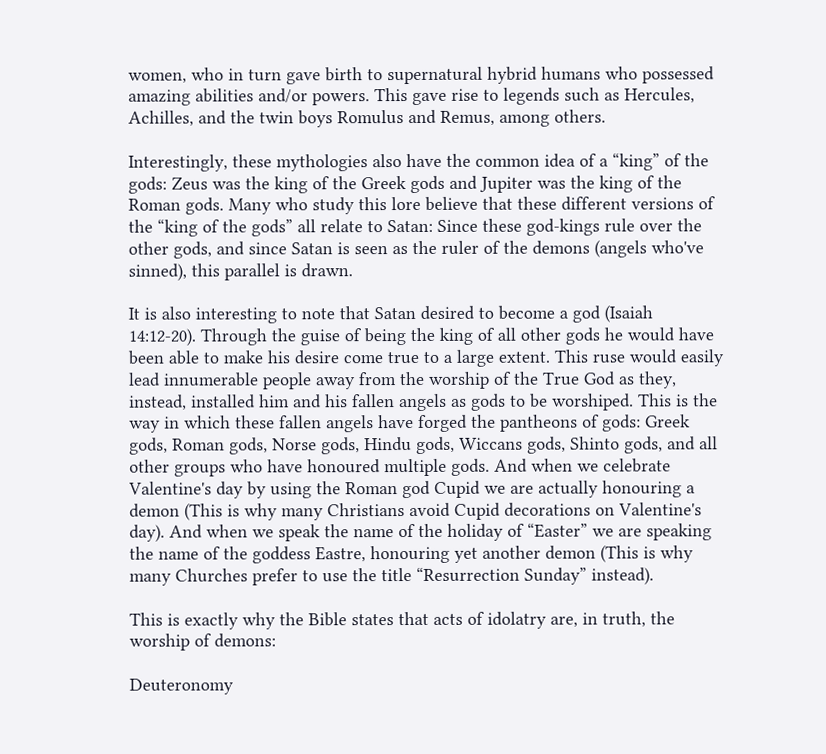women, who in turn gave birth to supernatural hybrid humans who possessed amazing abilities and/or powers. This gave rise to legends such as Hercules, Achilles, and the twin boys Romulus and Remus, among others.

Interestingly, these mythologies also have the common idea of a “king” of the gods: Zeus was the king of the Greek gods and Jupiter was the king of the Roman gods. Many who study this lore believe that these different versions of the “king of the gods” all relate to Satan: Since these god-kings rule over the other gods, and since Satan is seen as the ruler of the demons (angels who've sinned), this parallel is drawn.

It is also interesting to note that Satan desired to become a god (Isaiah 14:12-20). Through the guise of being the king of all other gods he would have been able to make his desire come true to a large extent. This ruse would easily lead innumerable people away from the worship of the True God as they, instead, installed him and his fallen angels as gods to be worshiped. This is the way in which these fallen angels have forged the pantheons of gods: Greek gods, Roman gods, Norse gods, Hindu gods, Wiccans gods, Shinto gods, and all other groups who have honoured multiple gods. And when we celebrate Valentine's day by using the Roman god Cupid we are actually honouring a demon (This is why many Christians avoid Cupid decorations on Valentine's day). And when we speak the name of the holiday of “Easter” we are speaking the name of the goddess Eastre, honouring yet another demon (This is why many Churches prefer to use the title “Resurrection Sunday” instead).

This is exactly why the Bible states that acts of idolatry are, in truth, the worship of demons:

Deuteronomy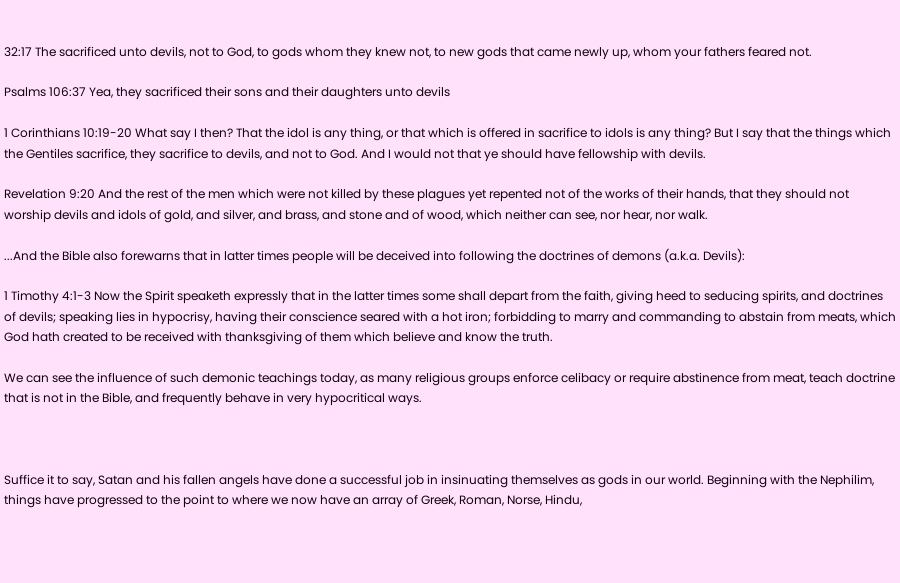32:17 The sacrificed unto devils, not to God, to gods whom they knew not, to new gods that came newly up, whom your fathers feared not.

Psalms 106:37 Yea, they sacrificed their sons and their daughters unto devils

1 Corinthians 10:19-20 What say I then? That the idol is any thing, or that which is offered in sacrifice to idols is any thing? But I say that the things which the Gentiles sacrifice, they sacrifice to devils, and not to God. And I would not that ye should have fellowship with devils.

Revelation 9:20 And the rest of the men which were not killed by these plagues yet repented not of the works of their hands, that they should not worship devils and idols of gold, and silver, and brass, and stone and of wood, which neither can see, nor hear, nor walk.

...And the Bible also forewarns that in latter times people will be deceived into following the doctrines of demons (a.k.a. Devils):

1 Timothy 4:1-3 Now the Spirit speaketh expressly that in the latter times some shall depart from the faith, giving heed to seducing spirits, and doctrines of devils; speaking lies in hypocrisy, having their conscience seared with a hot iron; forbidding to marry and commanding to abstain from meats, which God hath created to be received with thanksgiving of them which believe and know the truth.

We can see the influence of such demonic teachings today, as many religious groups enforce celibacy or require abstinence from meat, teach doctrine that is not in the Bible, and frequently behave in very hypocritical ways.



Suffice it to say, Satan and his fallen angels have done a successful job in insinuating themselves as gods in our world. Beginning with the Nephilim, things have progressed to the point to where we now have an array of Greek, Roman, Norse, Hindu,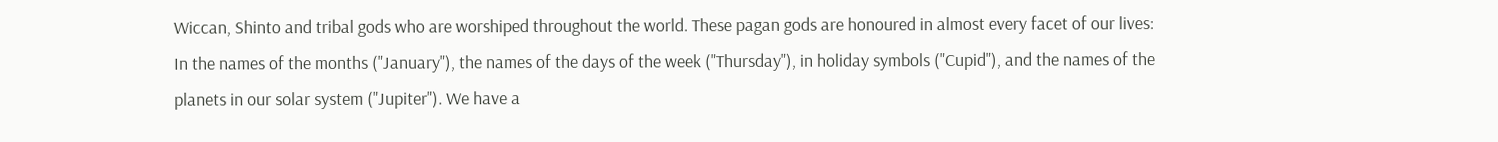Wiccan, Shinto and tribal gods who are worshiped throughout the world. These pagan gods are honoured in almost every facet of our lives: In the names of the months ("January"), the names of the days of the week ("Thursday"), in holiday symbols ("Cupid"), and the names of the planets in our solar system ("Jupiter"). We have a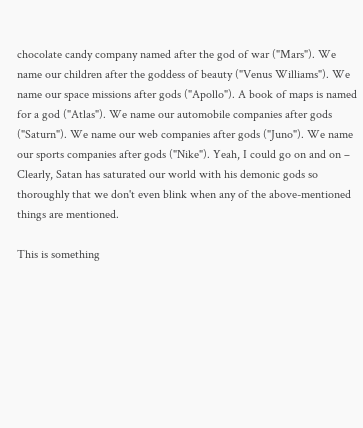chocolate candy company named after the god of war ("Mars"). We name our children after the goddess of beauty ("Venus Williams"). We name our space missions after gods ("Apollo"). A book of maps is named for a god ("Atlas"). We name our automobile companies after gods ("Saturn"). We name our web companies after gods ("Juno"). We name our sports companies after gods ("Nike"). Yeah, I could go on and on – Clearly, Satan has saturated our world with his demonic gods so thoroughly that we don't even blink when any of the above-mentioned things are mentioned.

This is something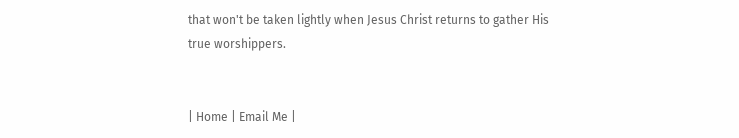that won't be taken lightly when Jesus Christ returns to gather His true worshippers.


| Home | Email Me |